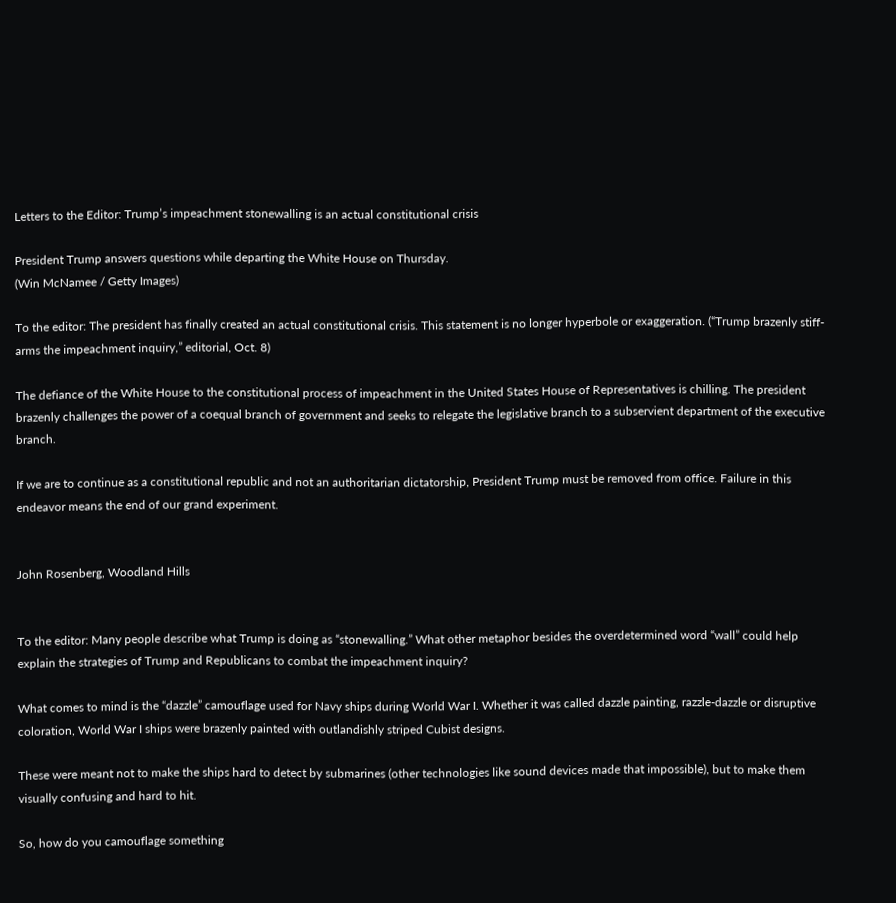Letters to the Editor: Trump’s impeachment stonewalling is an actual constitutional crisis

President Trump answers questions while departing the White House on Thursday.
(Win McNamee / Getty Images)

To the editor: The president has finally created an actual constitutional crisis. This statement is no longer hyperbole or exaggeration. (“Trump brazenly stiff-arms the impeachment inquiry,” editorial, Oct. 8)

The defiance of the White House to the constitutional process of impeachment in the United States House of Representatives is chilling. The president brazenly challenges the power of a coequal branch of government and seeks to relegate the legislative branch to a subservient department of the executive branch.

If we are to continue as a constitutional republic and not an authoritarian dictatorship, President Trump must be removed from office. Failure in this endeavor means the end of our grand experiment.


John Rosenberg, Woodland Hills


To the editor: Many people describe what Trump is doing as “stonewalling.” What other metaphor besides the overdetermined word “wall” could help explain the strategies of Trump and Republicans to combat the impeachment inquiry?

What comes to mind is the “dazzle” camouflage used for Navy ships during World War I. Whether it was called dazzle painting, razzle-dazzle or disruptive coloration, World War I ships were brazenly painted with outlandishly striped Cubist designs.

These were meant not to make the ships hard to detect by submarines (other technologies like sound devices made that impossible), but to make them visually confusing and hard to hit.

So, how do you camouflage something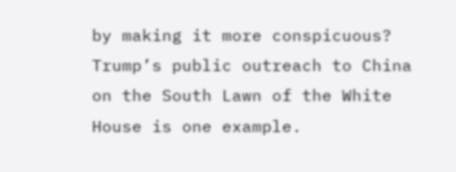by making it more conspicuous? Trump’s public outreach to China on the South Lawn of the White House is one example.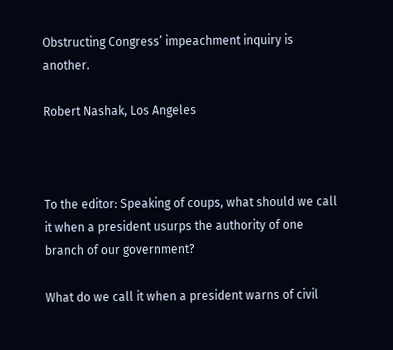Obstructing Congress’ impeachment inquiry is another.

Robert Nashak, Los Angeles



To the editor: Speaking of coups, what should we call it when a president usurps the authority of one branch of our government?

What do we call it when a president warns of civil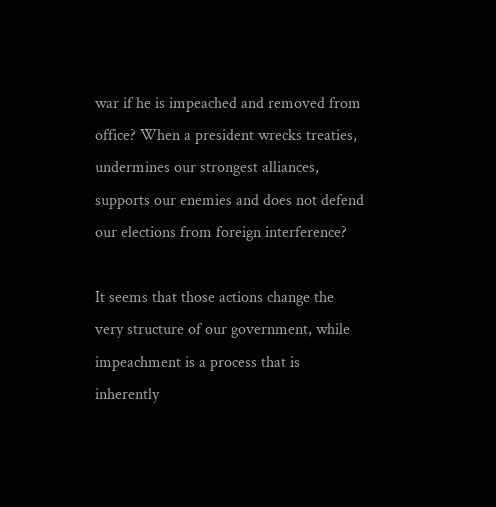war if he is impeached and removed from office? When a president wrecks treaties, undermines our strongest alliances, supports our enemies and does not defend our elections from foreign interference?

It seems that those actions change the very structure of our government, while impeachment is a process that is inherently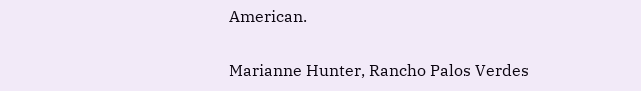American.

Marianne Hunter, Rancho Palos Verdes